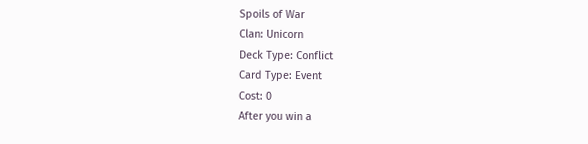Spoils of War
Clan: Unicorn
Deck Type: Conflict
Card Type: Event
Cost: 0
After you win a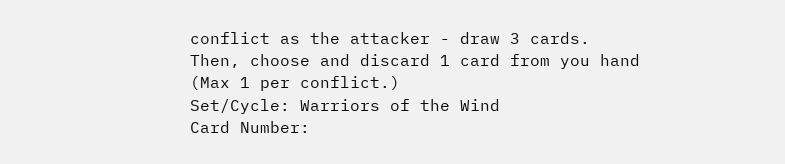conflict as the attacker - draw 3 cards. Then, choose and discard 1 card from you hand (Max 1 per conflict.)
Set/Cycle: Warriors of the Wind
Card Number: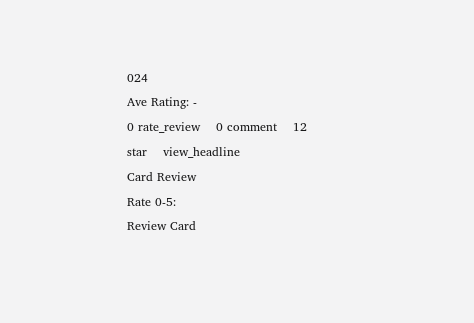024
Ave Rating: -
0 rate_review    0 comment    12 star    view_headline
Card Review
Rate 0-5:
Review Card